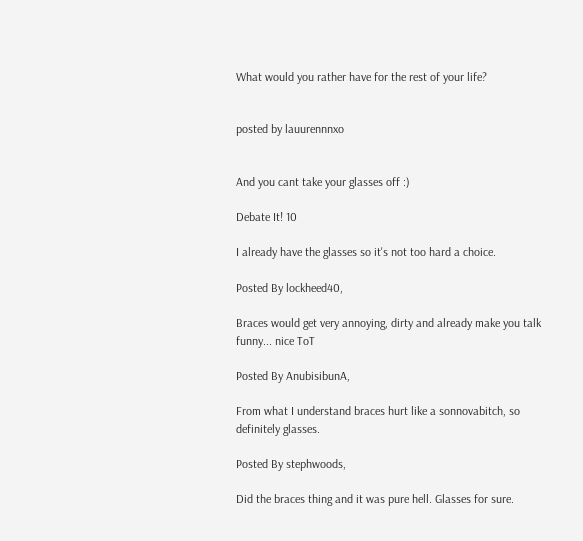What would you rather have for the rest of your life?


posted by lauurennnxo


And you cant take your glasses off :)

Debate It! 10

I already have the glasses so it's not too hard a choice.

Posted By lockheed40,

Braces would get very annoying, dirty and already make you talk funny... nice ToT

Posted By AnubisibunA,

From what I understand braces hurt like a sonnovabitch, so definitely glasses.

Posted By stephwoods,

Did the braces thing and it was pure hell. Glasses for sure.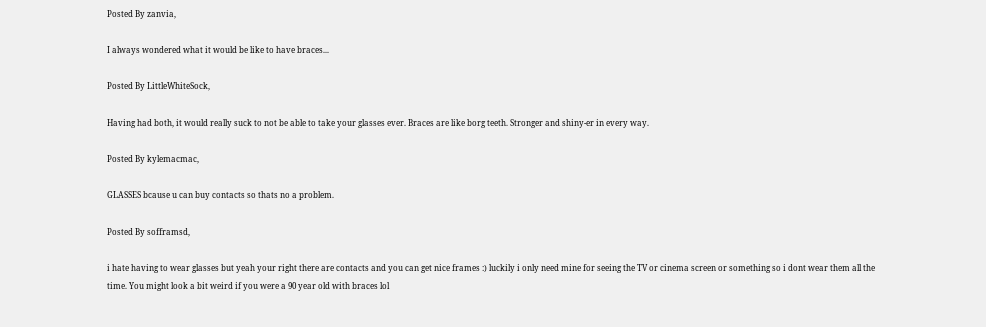Posted By zanvia,

I always wondered what it would be like to have braces...

Posted By LittleWhiteSock,

Having had both, it would really suck to not be able to take your glasses ever. Braces are like borg teeth. Stronger and shiny-er in every way.

Posted By kylemacmac,

GLASSES bcause u can buy contacts so thats no a problem.

Posted By sofframsd,

i hate having to wear glasses but yeah your right there are contacts and you can get nice frames :) luckily i only need mine for seeing the TV or cinema screen or something so i dont wear them all the time. You might look a bit weird if you were a 90 year old with braces lol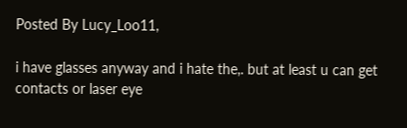Posted By Lucy_Loo11,

i have glasses anyway and i hate the,. but at least u can get contacts or laser eye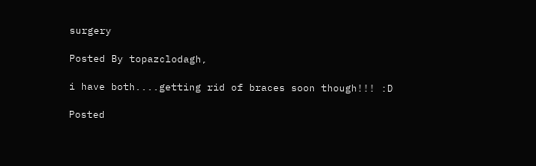surgery

Posted By topazclodagh,

i have both....getting rid of braces soon though!!! :D

Posted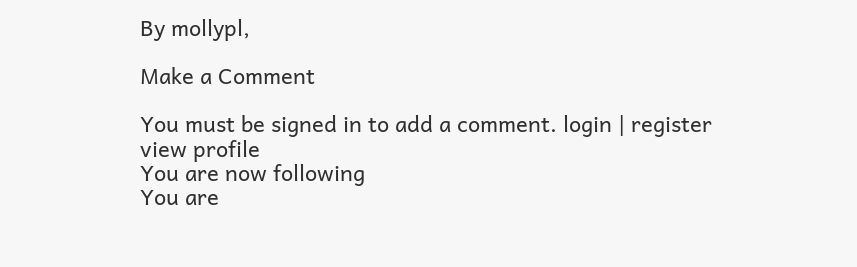By mollypl,

Make a Comment

You must be signed in to add a comment. login | register
view profile
You are now following
You are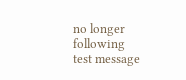no longer following
test message